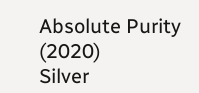Absolute Purity (2020)
Silver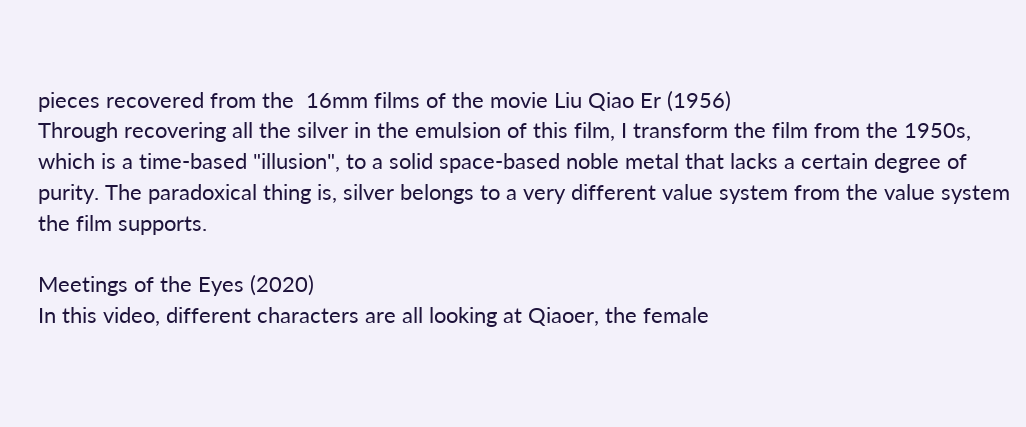pieces recovered from the  16mm films of the movie Liu Qiao Er (1956)
Through recovering all the silver in the emulsion of this film, I transform the film from the 1950s, which is a time-based "illusion", to a solid space-based noble metal that lacks a certain degree of purity. The paradoxical thing is, silver belongs to a very different value system from the value system the film supports.

Meetings of the Eyes (2020)
In this video, different characters are all looking at Qiaoer, the female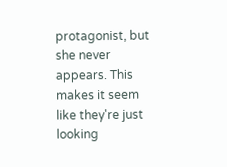protagonist, but she never appears. This makes it seem like they're just looking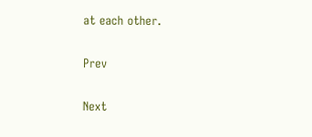at each other.

Prev

Next